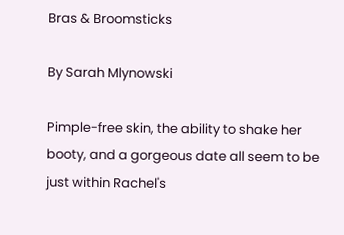Bras & Broomsticks

By Sarah Mlynowski

Pimple-free skin, the ability to shake her booty, and a gorgeous date all seem to be just within Rachel's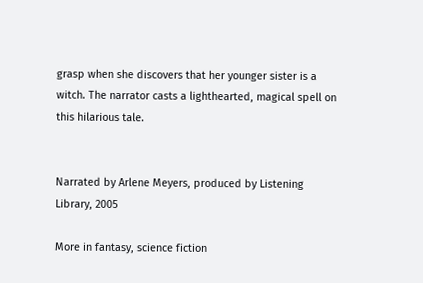grasp when she discovers that her younger sister is a witch. The narrator casts a lighthearted, magical spell on this hilarious tale.


Narrated by Arlene Meyers, produced by Listening Library, 2005

More in fantasy, science fiction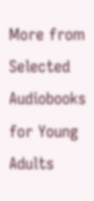More from Selected Audiobooks for Young Adults